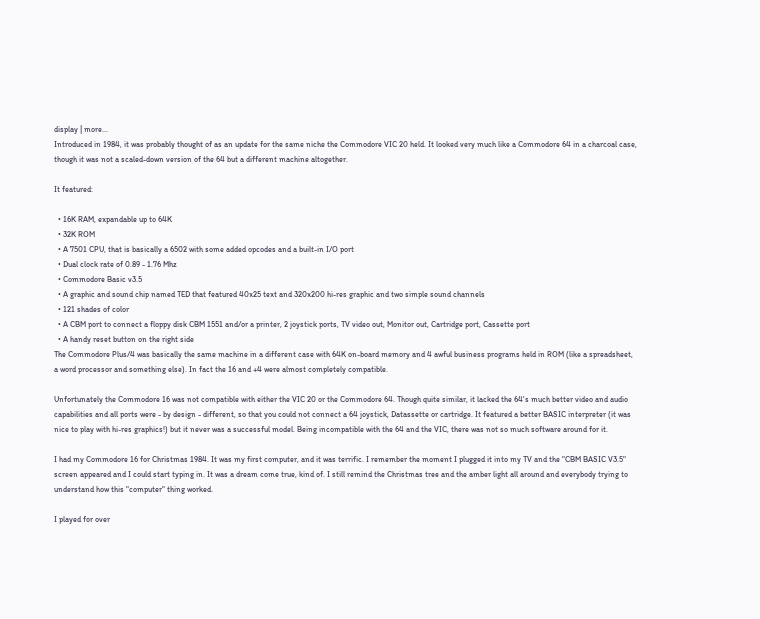display | more...
Introduced in 1984, it was probably thought of as an update for the same niche the Commodore VIC 20 held. It looked very much like a Commodore 64 in a charcoal case, though it was not a scaled-down version of the 64 but a different machine altogether.

It featured:

  • 16K RAM, expandable up to 64K
  • 32K ROM
  • A 7501 CPU, that is basically a 6502 with some added opcodes and a built-in I/O port
  • Dual clock rate of 0.89 - 1.76 Mhz
  • Commodore Basic v3.5
  • A graphic and sound chip named TED that featured 40x25 text and 320x200 hi-res graphic and two simple sound channels
  • 121 shades of color
  • A CBM port to connect a floppy disk CBM 1551 and/or a printer, 2 joystick ports, TV video out, Monitor out, Cartridge port, Cassette port
  • A handy reset button on the right side
The Commodore Plus/4 was basically the same machine in a different case with 64K on-board memory and 4 awful business programs held in ROM (like a spreadsheet, a word processor and something else). In fact the 16 and +4 were almost completely compatible.

Unfortunately the Commodore 16 was not compatible with either the VIC 20 or the Commodore 64. Though quite similar, it lacked the 64's much better video and audio capabilities and all ports were - by design - different, so that you could not connect a 64 joystick, Datassette or cartridge. It featured a better BASIC interpreter (it was nice to play with hi-res graphics!) but it never was a successful model. Being incompatible with the 64 and the VIC, there was not so much software around for it.

I had my Commodore 16 for Christmas 1984. It was my first computer, and it was terrific. I remember the moment I plugged it into my TV and the "CBM BASIC V3.5" screen appeared and I could start typing in. It was a dream come true, kind of. I still remind the Christmas tree and the amber light all around and everybody trying to understand how this "computer" thing worked.

I played for over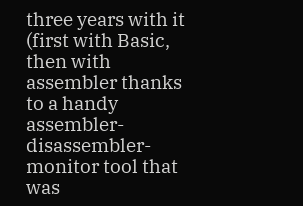three years with it (first with Basic, then with assembler thanks to a handy assembler-disassembler-monitor tool that was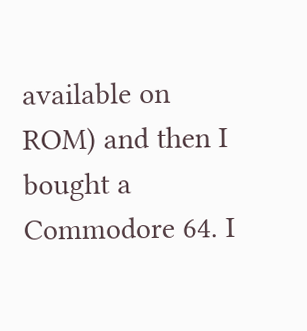available on ROM) and then I bought a Commodore 64. I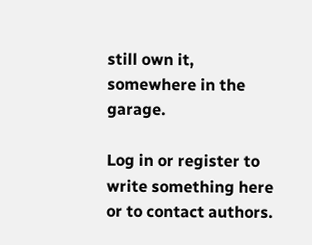still own it, somewhere in the garage.

Log in or register to write something here or to contact authors.